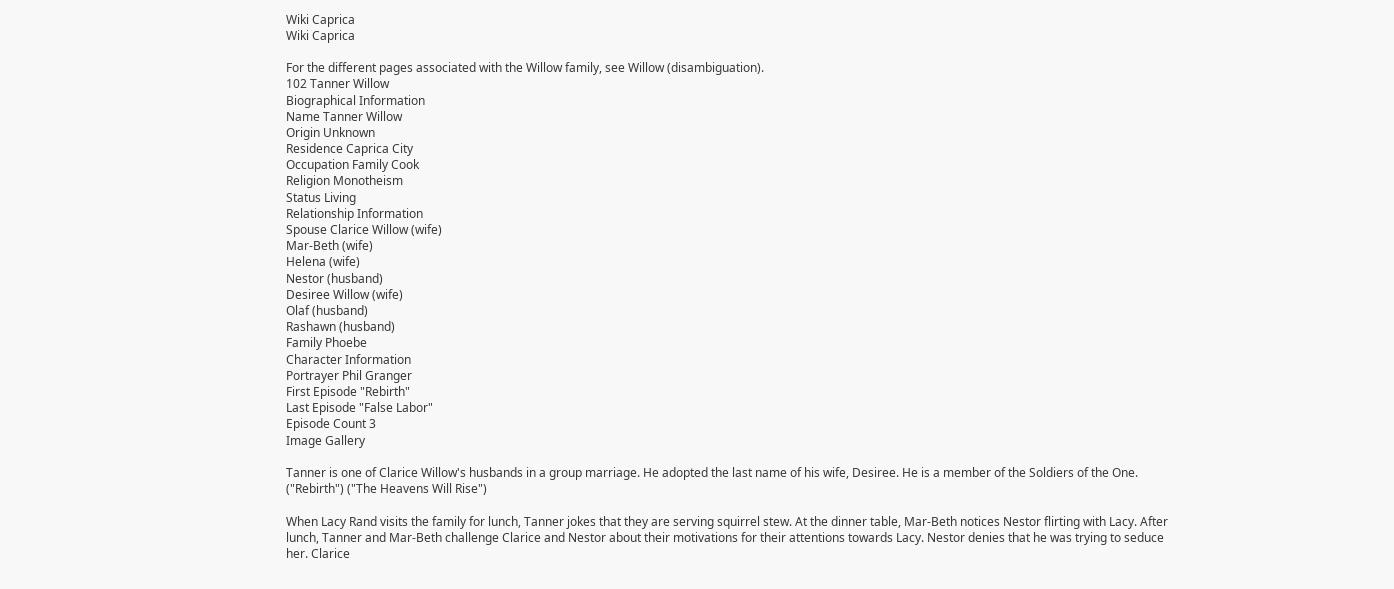Wiki Caprica
Wiki Caprica

For the different pages associated with the Willow family, see Willow (disambiguation).
102 Tanner Willow
Biographical Information
Name Tanner Willow
Origin Unknown
Residence Caprica City
Occupation Family Cook
Religion Monotheism
Status Living
Relationship Information
Spouse Clarice Willow (wife)
Mar-Beth (wife)
Helena (wife)
Nestor (husband)
Desiree Willow (wife)
Olaf (husband)
Rashawn (husband)
Family Phoebe
Character Information
Portrayer Phil Granger
First Episode "Rebirth"
Last Episode "False Labor"
Episode Count 3
Image Gallery

Tanner is one of Clarice Willow's husbands in a group marriage. He adopted the last name of his wife, Desiree. He is a member of the Soldiers of the One. ("Rebirth") ("The Heavens Will Rise")

When Lacy Rand visits the family for lunch, Tanner jokes that they are serving squirrel stew. At the dinner table, Mar-Beth notices Nestor flirting with Lacy. After lunch, Tanner and Mar-Beth challenge Clarice and Nestor about their motivations for their attentions towards Lacy. Nestor denies that he was trying to seduce her. Clarice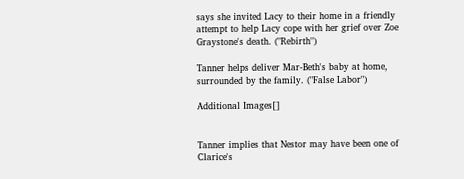says she invited Lacy to their home in a friendly attempt to help Lacy cope with her grief over Zoe Graystone's death. ("Rebirth")

Tanner helps deliver Mar-Beth's baby at home, surrounded by the family. ("False Labor")

Additional Images[]


Tanner implies that Nestor may have been one of Clarice's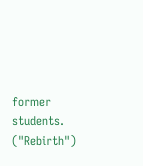former students. ("Rebirth")